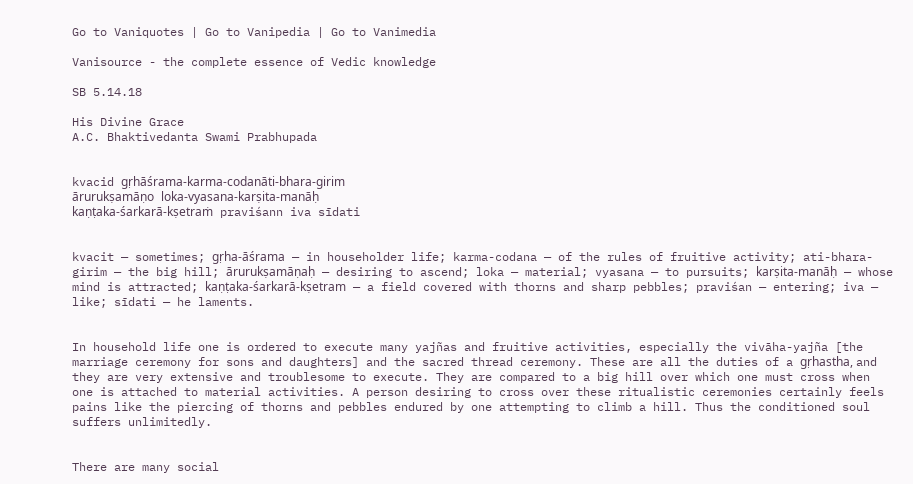Go to Vaniquotes | Go to Vanipedia | Go to Vanimedia

Vanisource - the complete essence of Vedic knowledge

SB 5.14.18

His Divine Grace
A.C. Bhaktivedanta Swami Prabhupada


kvacid gṛhāśrama-karma-codanāti-bhara-girim
ārurukṣamāṇo loka-vyasana-karṣita-manāḥ
kaṇṭaka-śarkarā-kṣetraṁ praviśann iva sīdati


kvacit — sometimes; gṛha-āśrama — in householder life; karma-codana — of the rules of fruitive activity; ati-bhara-girim — the big hill; ārurukṣamāṇaḥ — desiring to ascend; loka — material; vyasana — to pursuits; karṣita-manāḥ — whose mind is attracted; kaṇṭaka-śarkarā-kṣetram — a field covered with thorns and sharp pebbles; praviśan — entering; iva — like; sīdati — he laments.


In household life one is ordered to execute many yajñas and fruitive activities, especially the vivāha-yajña [the marriage ceremony for sons and daughters] and the sacred thread ceremony. These are all the duties of a gṛhastha, and they are very extensive and troublesome to execute. They are compared to a big hill over which one must cross when one is attached to material activities. A person desiring to cross over these ritualistic ceremonies certainly feels pains like the piercing of thorns and pebbles endured by one attempting to climb a hill. Thus the conditioned soul suffers unlimitedly.


There are many social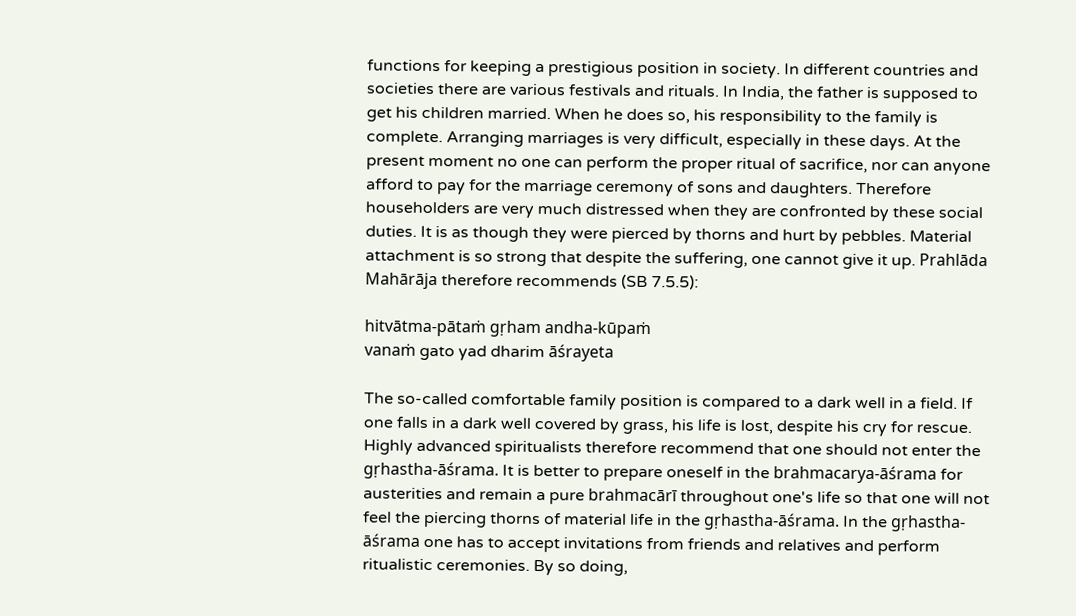functions for keeping a prestigious position in society. In different countries and societies there are various festivals and rituals. In India, the father is supposed to get his children married. When he does so, his responsibility to the family is complete. Arranging marriages is very difficult, especially in these days. At the present moment no one can perform the proper ritual of sacrifice, nor can anyone afford to pay for the marriage ceremony of sons and daughters. Therefore householders are very much distressed when they are confronted by these social duties. It is as though they were pierced by thorns and hurt by pebbles. Material attachment is so strong that despite the suffering, one cannot give it up. Prahlāda Mahārāja therefore recommends (SB 7.5.5):

hitvātma-pātaṁ gṛham andha-kūpaṁ
vanaṁ gato yad dharim āśrayeta

The so-called comfortable family position is compared to a dark well in a field. If one falls in a dark well covered by grass, his life is lost, despite his cry for rescue. Highly advanced spiritualists therefore recommend that one should not enter the gṛhastha-āśrama. It is better to prepare oneself in the brahmacarya-āśrama for austerities and remain a pure brahmacārī throughout one's life so that one will not feel the piercing thorns of material life in the gṛhastha-āśrama. In the gṛhastha-āśrama one has to accept invitations from friends and relatives and perform ritualistic ceremonies. By so doing,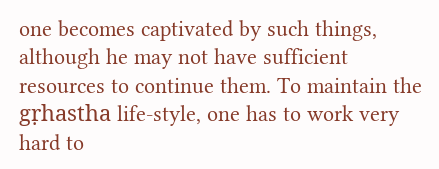one becomes captivated by such things, although he may not have sufficient resources to continue them. To maintain the gṛhastha life-style, one has to work very hard to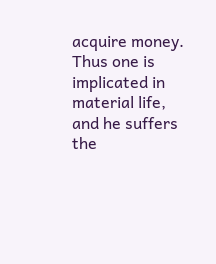acquire money. Thus one is implicated in material life, and he suffers the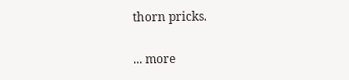thorn pricks.

... more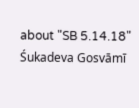about "SB 5.14.18"
Śukadeva Gosvāmī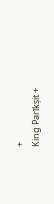+
King Parīkṣit +